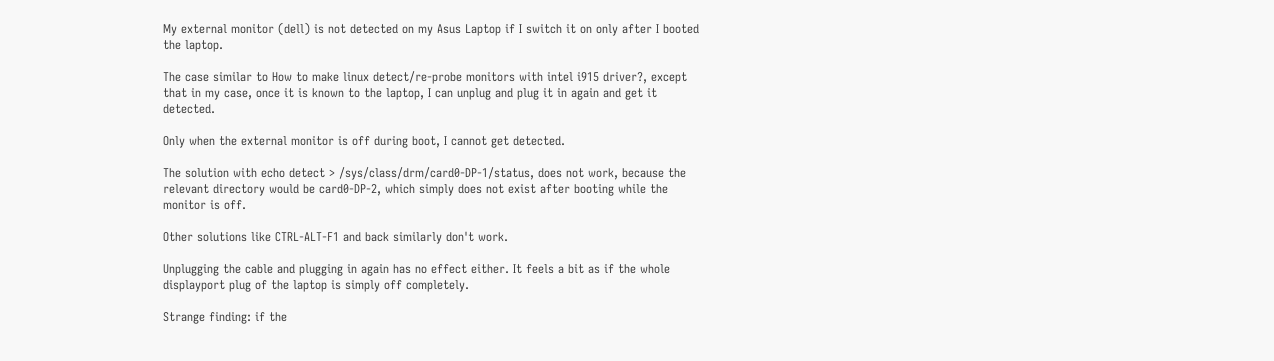My external monitor (dell) is not detected on my Asus Laptop if I switch it on only after I booted the laptop.

The case similar to How to make linux detect/re-probe monitors with intel i915 driver?, except that in my case, once it is known to the laptop, I can unplug and plug it in again and get it detected.

Only when the external monitor is off during boot, I cannot get detected.

The solution with echo detect > /sys/class/drm/card0-DP-1/status, does not work, because the relevant directory would be card0-DP-2, which simply does not exist after booting while the monitor is off.

Other solutions like CTRL-ALT-F1 and back similarly don't work.

Unplugging the cable and plugging in again has no effect either. It feels a bit as if the whole displayport plug of the laptop is simply off completely.

Strange finding: if the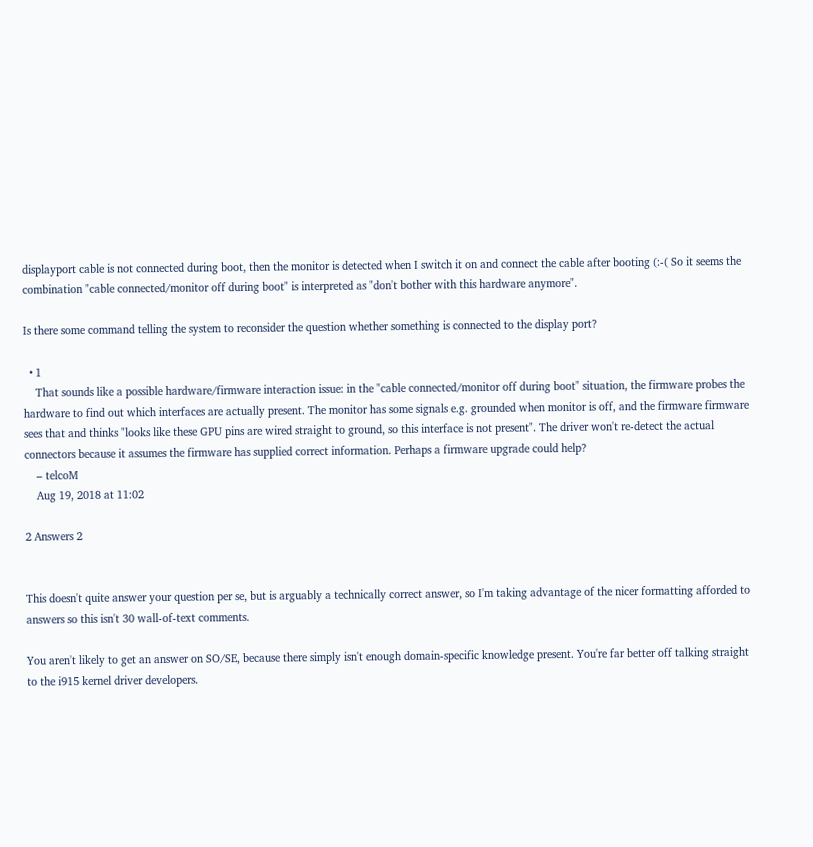displayport cable is not connected during boot, then the monitor is detected when I switch it on and connect the cable after booting (:-( So it seems the combination "cable connected/monitor off during boot" is interpreted as "don't bother with this hardware anymore".

Is there some command telling the system to reconsider the question whether something is connected to the display port?

  • 1
    That sounds like a possible hardware/firmware interaction issue: in the "cable connected/monitor off during boot" situation, the firmware probes the hardware to find out which interfaces are actually present. The monitor has some signals e.g. grounded when monitor is off, and the firmware firmware sees that and thinks "looks like these GPU pins are wired straight to ground, so this interface is not present". The driver won't re-detect the actual connectors because it assumes the firmware has supplied correct information. Perhaps a firmware upgrade could help?
    – telcoM
    Aug 19, 2018 at 11:02

2 Answers 2


This doesn't quite answer your question per se, but is arguably a technically correct answer, so I'm taking advantage of the nicer formatting afforded to answers so this isn't 30 wall-of-text comments.

You aren't likely to get an answer on SO/SE, because there simply isn't enough domain-specific knowledge present. You're far better off talking straight to the i915 kernel driver developers.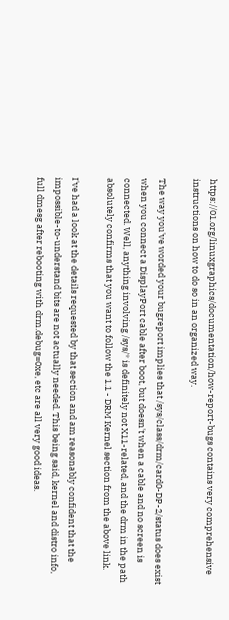https://01.org/linuxgraphics/documentation/how-report-bugs contains very comprehensive instructions on how to do so in an organized way.

The way you've worded your bugreport implies that /sys/class/drm/card0-DP-2/status does exist when you connect a DisplayPort cable after boot, but doesn't when a cable and no screen is connected. Well, anything involving /sys/* is definitely not X11-related, and the drm in the path absolutely confirms that you want to follow the 1.1 - DRM Kernel section from the above link.

I've had a look at the details requested by that section and am reasonably confident that the impossible-to-understand bits are not actually needed. This being said, kernel and distro info, full dmesg after rebooting with drm.debug=0xe, etc are all very good ideas.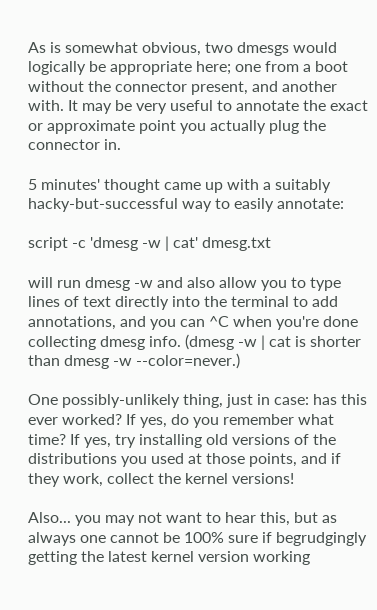As is somewhat obvious, two dmesgs would logically be appropriate here; one from a boot without the connector present, and another with. It may be very useful to annotate the exact or approximate point you actually plug the connector in.

5 minutes' thought came up with a suitably hacky-but-successful way to easily annotate:

script -c 'dmesg -w | cat' dmesg.txt

will run dmesg -w and also allow you to type lines of text directly into the terminal to add annotations, and you can ^C when you're done collecting dmesg info. (dmesg -w | cat is shorter than dmesg -w --color=never.)

One possibly-unlikely thing, just in case: has this ever worked? If yes, do you remember what time? If yes, try installing old versions of the distributions you used at those points, and if they work, collect the kernel versions!

Also... you may not want to hear this, but as always one cannot be 100% sure if begrudgingly getting the latest kernel version working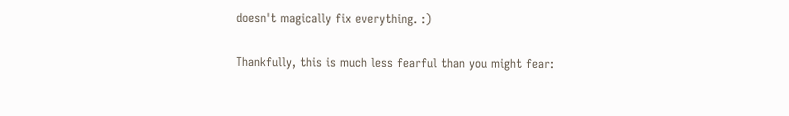doesn't magically fix everything. :)

Thankfully, this is much less fearful than you might fear: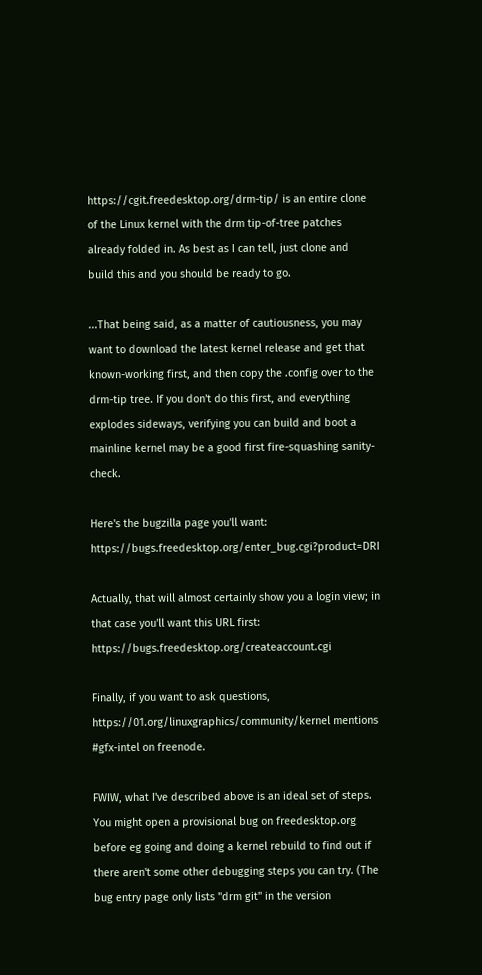https://cgit.freedesktop.org/drm-tip/ is an entire clone of the Linux kernel with the drm tip-of-tree patches already folded in. As best as I can tell, just clone and build this and you should be ready to go.

...That being said, as a matter of cautiousness, you may want to download the latest kernel release and get that known-working first, and then copy the .config over to the drm-tip tree. If you don't do this first, and everything explodes sideways, verifying you can build and boot a mainline kernel may be a good first fire-squashing sanity-check.

Here's the bugzilla page you'll want: https://bugs.freedesktop.org/enter_bug.cgi?product=DRI

Actually, that will almost certainly show you a login view; in that case you'll want this URL first: https://bugs.freedesktop.org/createaccount.cgi

Finally, if you want to ask questions, https://01.org/linuxgraphics/community/kernel mentions #gfx-intel on freenode.

FWIW, what I've described above is an ideal set of steps. You might open a provisional bug on freedesktop.org before eg going and doing a kernel rebuild to find out if there aren't some other debugging steps you can try. (The bug entry page only lists "drm git" in the version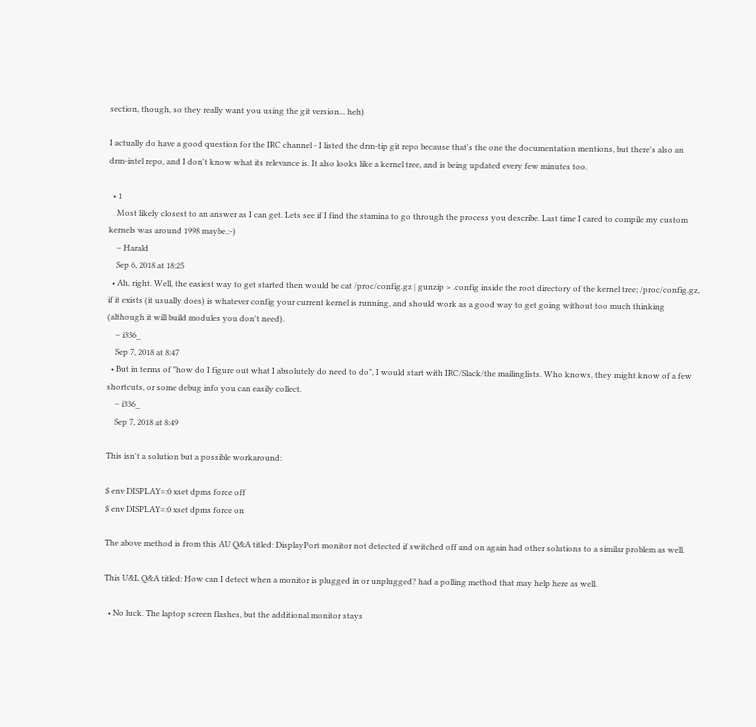section, though, so they really want you using the git version... heh)

I actually do have a good question for the IRC channel - I listed the drm-tip git repo because that's the one the documentation mentions, but there's also an drm-intel repo, and I don't know what its relevance is. It also looks like a kernel tree, and is being updated every few minutes too.

  • 1
    Most likely closest to an answer as I can get. Lets see if I find the stamina to go through the process you describe. Last time I cared to compile my custom kernels was around 1998 maybe.:-)
    – Harald
    Sep 6, 2018 at 18:25
  • Ah, right. Well, the easiest way to get started then would be cat /proc/config.gz | gunzip > .config inside the root directory of the kernel tree; /proc/config.gz, if it exists (it usually does) is whatever config your current kernel is running, and should work as a good way to get going without too much thinking (although it will build modules you don't need).
    – i336_
    Sep 7, 2018 at 8:47
  • But in terms of "how do I figure out what I absolutely do need to do", I would start with IRC/Slack/the mailinglists. Who knows, they might know of a few shortcuts, or some debug info you can easily collect.
    – i336_
    Sep 7, 2018 at 8:49

This isn't a solution but a possible workaround:

$ env DISPLAY=:0 xset dpms force off
$ env DISPLAY=:0 xset dpms force on

The above method is from this AU Q&A titled: DisplayPort monitor not detected if switched off and on again had other solutions to a similar problem as well.

This U&L Q&A titled: How can I detect when a monitor is plugged in or unplugged? had a polling method that may help here as well.

  • No luck. The laptop screen flashes, but the additional monitor stays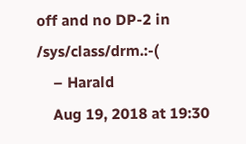off and no DP-2 in /sys/class/drm.:-(
    – Harald
    Aug 19, 2018 at 19:30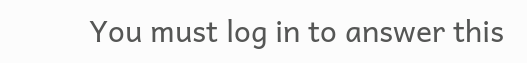You must log in to answer this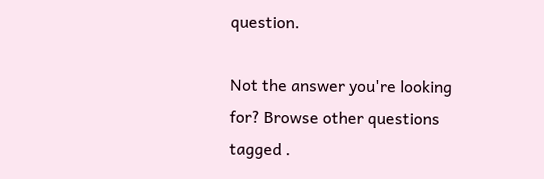question.

Not the answer you're looking for? Browse other questions tagged .